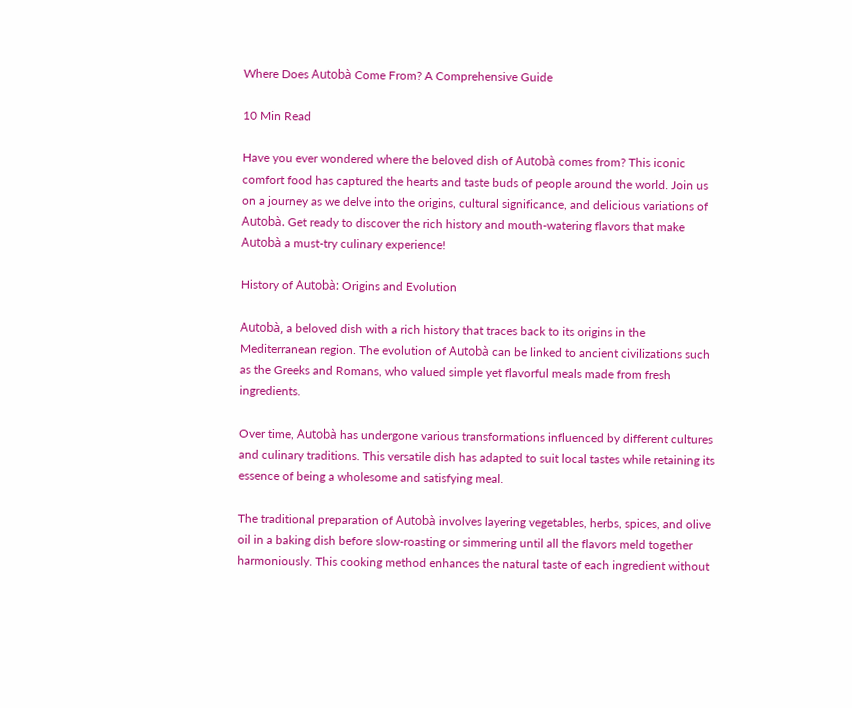Where Does Autobà Come From? A Comprehensive Guide

10 Min Read

Have you ever wondered where the beloved dish of Autobà comes from? This iconic comfort food has captured the hearts and taste buds of people around the world. Join us on a journey as we delve into the origins, cultural significance, and delicious variations of Autobà. Get ready to discover the rich history and mouth-watering flavors that make Autobà a must-try culinary experience!

History of Autobà: Origins and Evolution

Autobà, a beloved dish with a rich history that traces back to its origins in the Mediterranean region. The evolution of Autobà can be linked to ancient civilizations such as the Greeks and Romans, who valued simple yet flavorful meals made from fresh ingredients.

Over time, Autobà has undergone various transformations influenced by different cultures and culinary traditions. This versatile dish has adapted to suit local tastes while retaining its essence of being a wholesome and satisfying meal.

The traditional preparation of Autobà involves layering vegetables, herbs, spices, and olive oil in a baking dish before slow-roasting or simmering until all the flavors meld together harmoniously. This cooking method enhances the natural taste of each ingredient without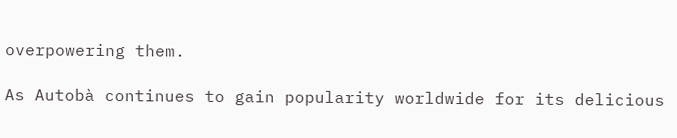overpowering them.

As Autobà continues to gain popularity worldwide for its delicious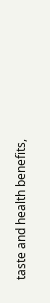taste and health benefits,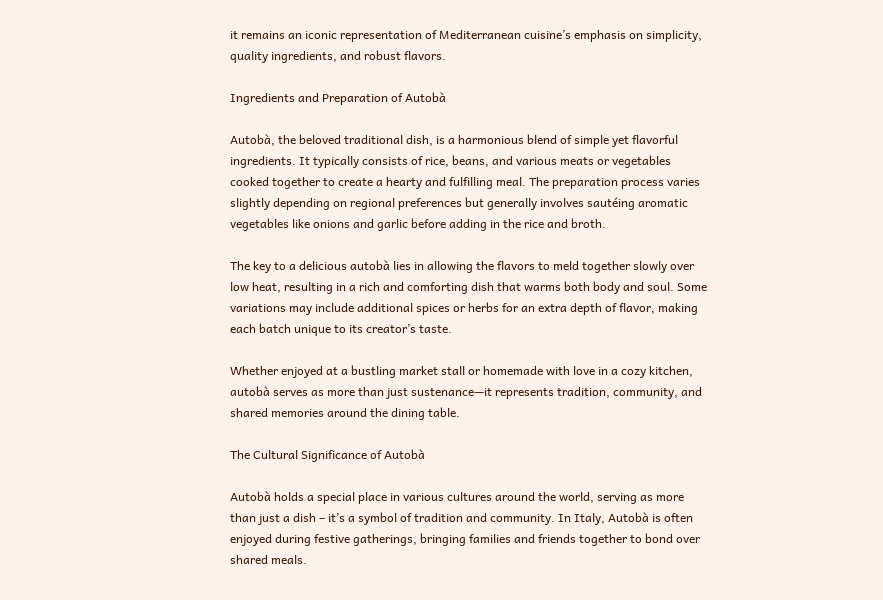it remains an iconic representation of Mediterranean cuisine’s emphasis on simplicity, quality ingredients, and robust flavors.

Ingredients and Preparation of Autobà

Autobà, the beloved traditional dish, is a harmonious blend of simple yet flavorful ingredients. It typically consists of rice, beans, and various meats or vegetables cooked together to create a hearty and fulfilling meal. The preparation process varies slightly depending on regional preferences but generally involves sautéing aromatic vegetables like onions and garlic before adding in the rice and broth.

The key to a delicious autobà lies in allowing the flavors to meld together slowly over low heat, resulting in a rich and comforting dish that warms both body and soul. Some variations may include additional spices or herbs for an extra depth of flavor, making each batch unique to its creator’s taste.

Whether enjoyed at a bustling market stall or homemade with love in a cozy kitchen, autobà serves as more than just sustenance—it represents tradition, community, and shared memories around the dining table.

The Cultural Significance of Autobà

Autobà holds a special place in various cultures around the world, serving as more than just a dish – it’s a symbol of tradition and community. In Italy, Autobà is often enjoyed during festive gatherings, bringing families and friends together to bond over shared meals.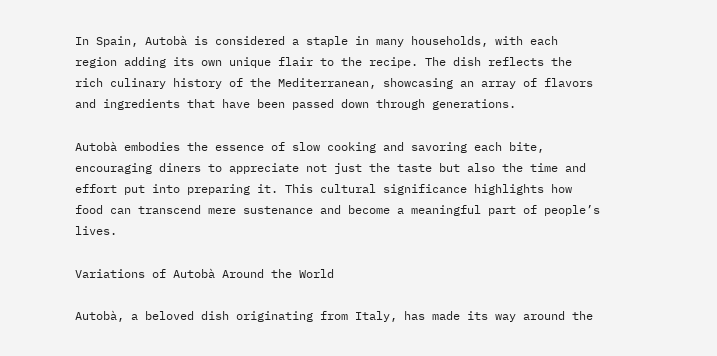In Spain, Autobà is considered a staple in many households, with each region adding its own unique flair to the recipe. The dish reflects the rich culinary history of the Mediterranean, showcasing an array of flavors and ingredients that have been passed down through generations.

Autobà embodies the essence of slow cooking and savoring each bite, encouraging diners to appreciate not just the taste but also the time and effort put into preparing it. This cultural significance highlights how food can transcend mere sustenance and become a meaningful part of people’s lives.

Variations of Autobà Around the World

Autobà, a beloved dish originating from Italy, has made its way around the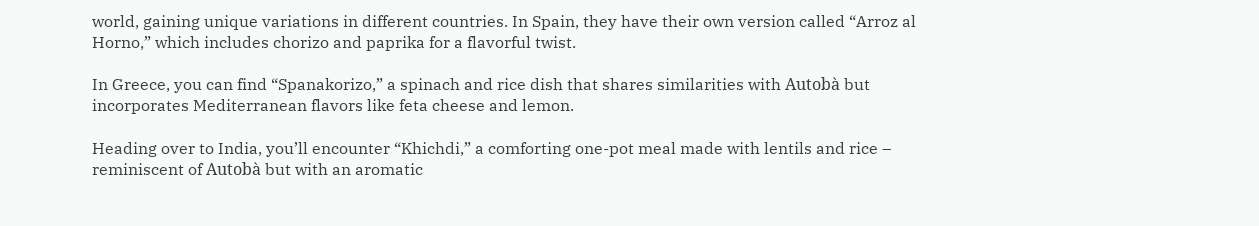world, gaining unique variations in different countries. In Spain, they have their own version called “Arroz al Horno,” which includes chorizo and paprika for a flavorful twist.

In Greece, you can find “Spanakorizo,” a spinach and rice dish that shares similarities with Autobà but incorporates Mediterranean flavors like feta cheese and lemon.

Heading over to India, you’ll encounter “Khichdi,” a comforting one-pot meal made with lentils and rice – reminiscent of Autobà but with an aromatic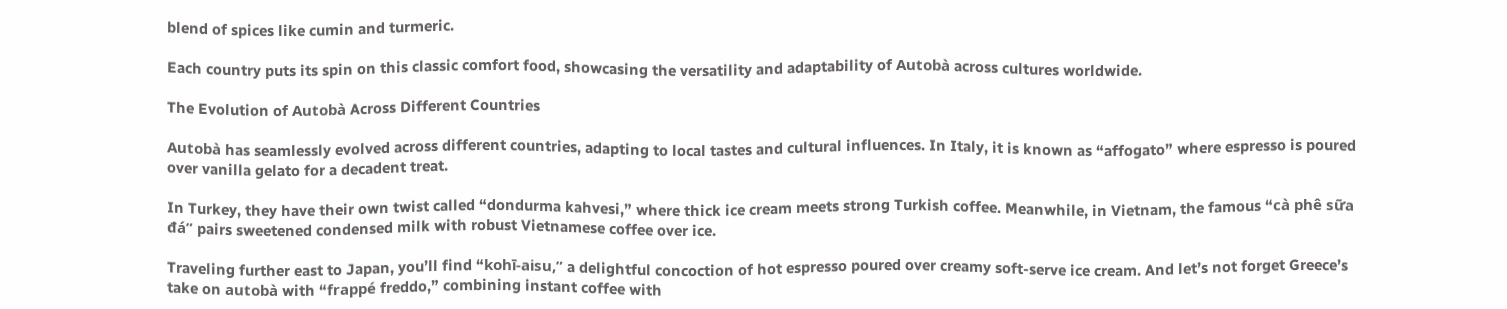blend of spices like cumin and turmeric.

Each country puts its spin on this classic comfort food, showcasing the versatility and adaptability of Autobà across cultures worldwide.

The Evolution of Autobà Across Different Countries

Autobà has seamlessly evolved across different countries, adapting to local tastes and cultural influences. In Italy, it is known as “affogato” where espresso is poured over vanilla gelato for a decadent treat.

In Turkey, they have their own twist called “dondurma kahvesi,” where thick ice cream meets strong Turkish coffee. Meanwhile, in Vietnam, the famous “cà phê sữa đá” pairs sweetened condensed milk with robust Vietnamese coffee over ice.

Traveling further east to Japan, you’ll find “kohī-aisu,” a delightful concoction of hot espresso poured over creamy soft-serve ice cream. And let’s not forget Greece’s take on autobà with “frappé freddo,” combining instant coffee with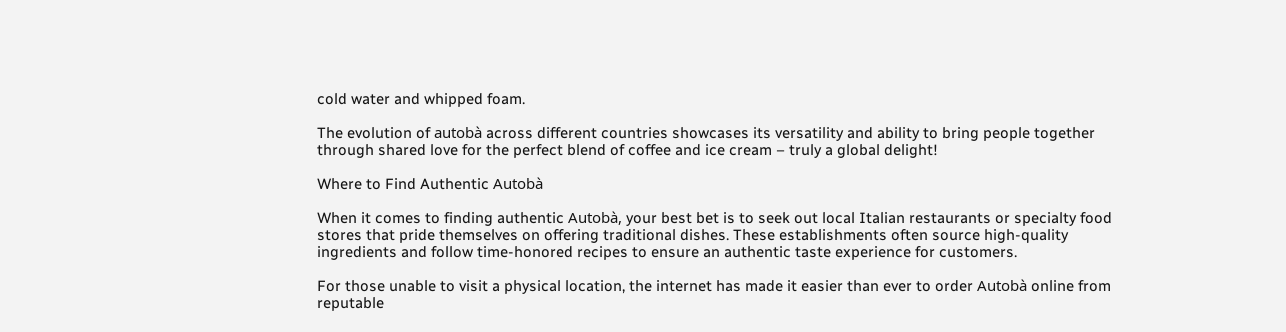cold water and whipped foam.

The evolution of autobà across different countries showcases its versatility and ability to bring people together through shared love for the perfect blend of coffee and ice cream – truly a global delight!

Where to Find Authentic Autobà

When it comes to finding authentic Autobà, your best bet is to seek out local Italian restaurants or specialty food stores that pride themselves on offering traditional dishes. These establishments often source high-quality ingredients and follow time-honored recipes to ensure an authentic taste experience for customers.

For those unable to visit a physical location, the internet has made it easier than ever to order Autobà online from reputable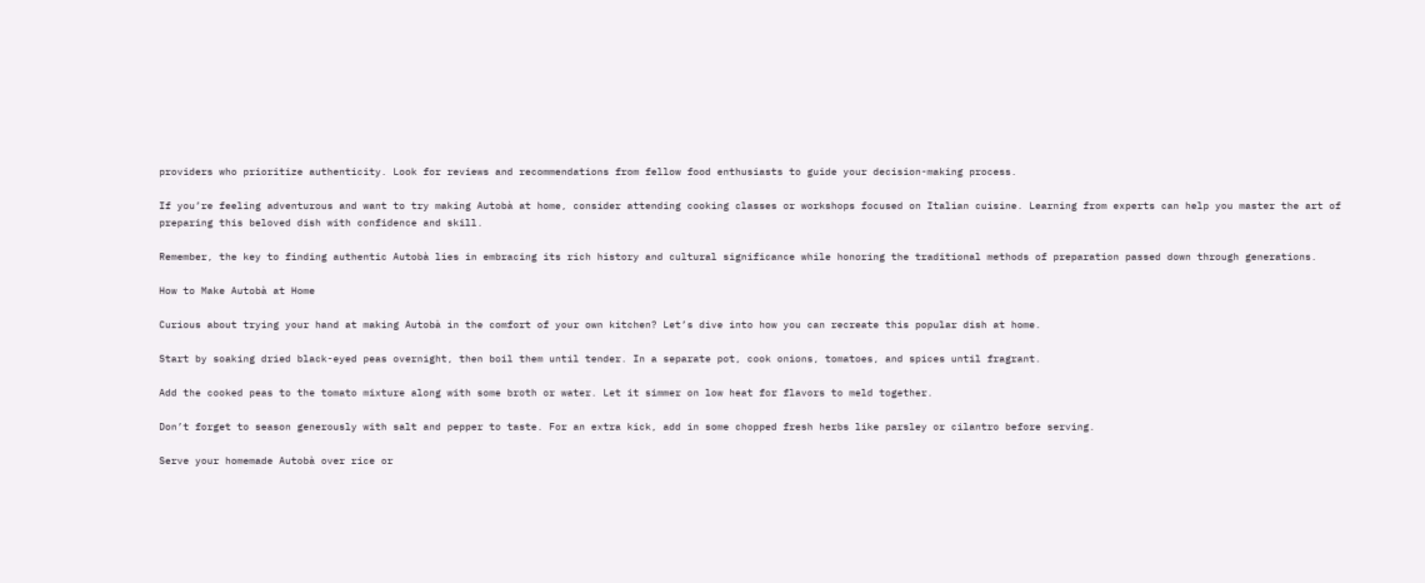providers who prioritize authenticity. Look for reviews and recommendations from fellow food enthusiasts to guide your decision-making process.

If you’re feeling adventurous and want to try making Autobà at home, consider attending cooking classes or workshops focused on Italian cuisine. Learning from experts can help you master the art of preparing this beloved dish with confidence and skill.

Remember, the key to finding authentic Autobà lies in embracing its rich history and cultural significance while honoring the traditional methods of preparation passed down through generations.

How to Make Autobà at Home

Curious about trying your hand at making Autobà in the comfort of your own kitchen? Let’s dive into how you can recreate this popular dish at home.

Start by soaking dried black-eyed peas overnight, then boil them until tender. In a separate pot, cook onions, tomatoes, and spices until fragrant.

Add the cooked peas to the tomato mixture along with some broth or water. Let it simmer on low heat for flavors to meld together.

Don’t forget to season generously with salt and pepper to taste. For an extra kick, add in some chopped fresh herbs like parsley or cilantro before serving.

Serve your homemade Autobà over rice or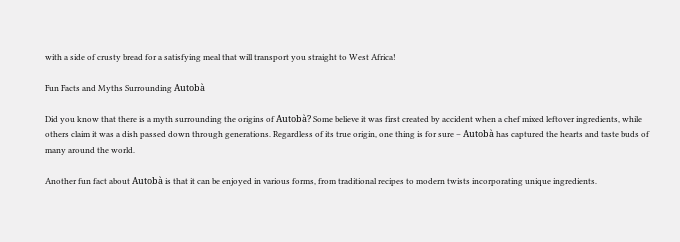with a side of crusty bread for a satisfying meal that will transport you straight to West Africa!

Fun Facts and Myths Surrounding Autobà

Did you know that there is a myth surrounding the origins of Autobà? Some believe it was first created by accident when a chef mixed leftover ingredients, while others claim it was a dish passed down through generations. Regardless of its true origin, one thing is for sure – Autobà has captured the hearts and taste buds of many around the world.

Another fun fact about Autobà is that it can be enjoyed in various forms, from traditional recipes to modern twists incorporating unique ingredients.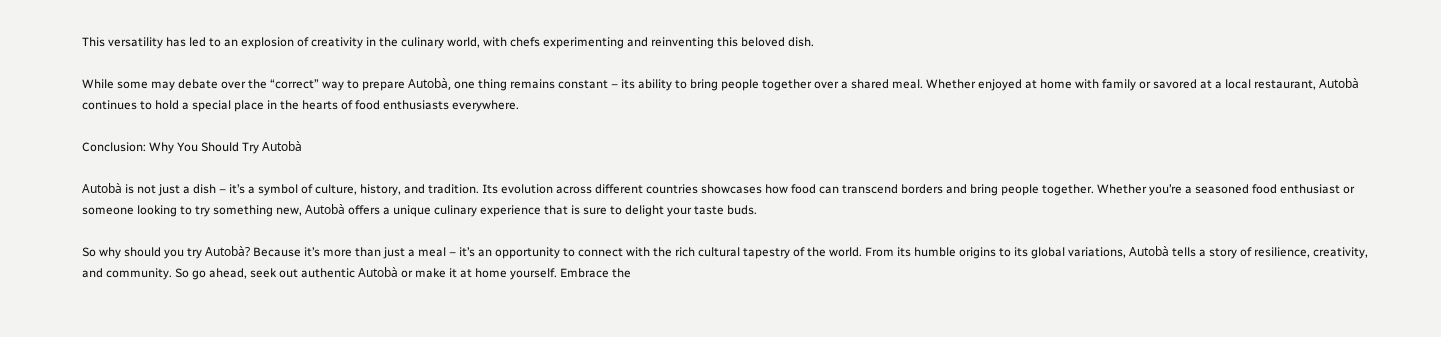This versatility has led to an explosion of creativity in the culinary world, with chefs experimenting and reinventing this beloved dish.

While some may debate over the “correct” way to prepare Autobà, one thing remains constant – its ability to bring people together over a shared meal. Whether enjoyed at home with family or savored at a local restaurant, Autobà continues to hold a special place in the hearts of food enthusiasts everywhere.

Conclusion: Why You Should Try Autobà

Autobà is not just a dish – it’s a symbol of culture, history, and tradition. Its evolution across different countries showcases how food can transcend borders and bring people together. Whether you’re a seasoned food enthusiast or someone looking to try something new, Autobà offers a unique culinary experience that is sure to delight your taste buds.

So why should you try Autobà? Because it’s more than just a meal – it’s an opportunity to connect with the rich cultural tapestry of the world. From its humble origins to its global variations, Autobà tells a story of resilience, creativity, and community. So go ahead, seek out authentic Autobà or make it at home yourself. Embrace the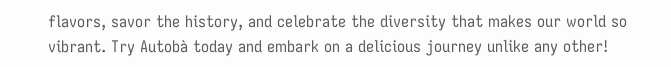flavors, savor the history, and celebrate the diversity that makes our world so vibrant. Try Autobà today and embark on a delicious journey unlike any other!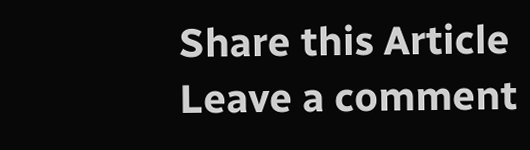Share this Article
Leave a comment